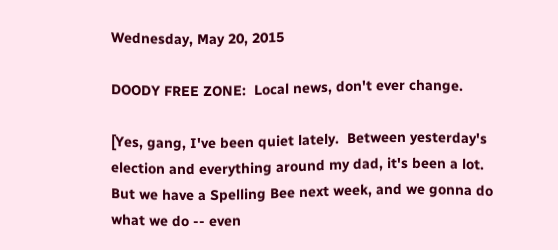Wednesday, May 20, 2015

DOODY FREE ZONE:  Local news, don't ever change.

[Yes, gang, I've been quiet lately.  Between yesterday's election and everything around my dad, it's been a lot.  But we have a Spelling Bee next week, and we gonna do what we do -- even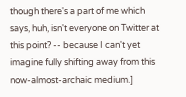though there's a part of me which says, huh, isn't everyone on Twitter at this point? -- because I can't yet imagine fully shifting away from this now-almost-archaic medium.]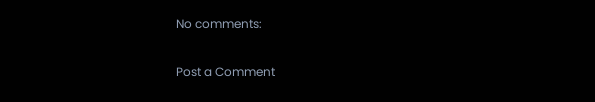No comments:

Post a Comment